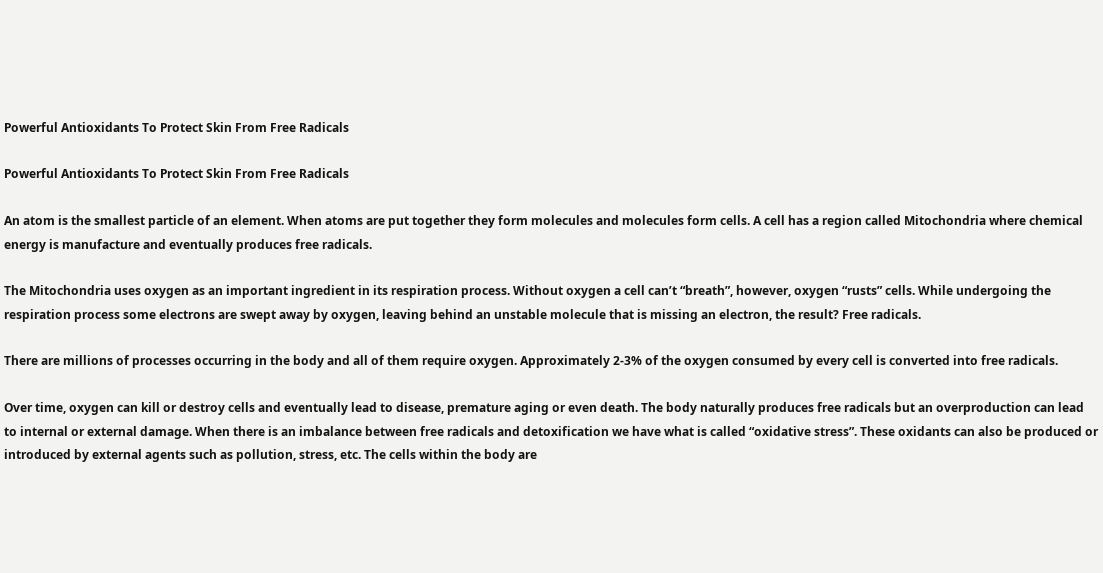Powerful Antioxidants To Protect Skin From Free Radicals

Powerful Antioxidants To Protect Skin From Free Radicals

An atom is the smallest particle of an element. When atoms are put together they form molecules and molecules form cells. A cell has a region called Mitochondria where chemical energy is manufacture and eventually produces free radicals.

The Mitochondria uses oxygen as an important ingredient in its respiration process. Without oxygen a cell can’t “breath”, however, oxygen “rusts” cells. While undergoing the respiration process some electrons are swept away by oxygen, leaving behind an unstable molecule that is missing an electron, the result? Free radicals.

There are millions of processes occurring in the body and all of them require oxygen. Approximately 2-3% of the oxygen consumed by every cell is converted into free radicals.

Over time, oxygen can kill or destroy cells and eventually lead to disease, premature aging or even death. The body naturally produces free radicals but an overproduction can lead to internal or external damage. When there is an imbalance between free radicals and detoxification we have what is called “oxidative stress”. These oxidants can also be produced or introduced by external agents such as pollution, stress, etc. The cells within the body are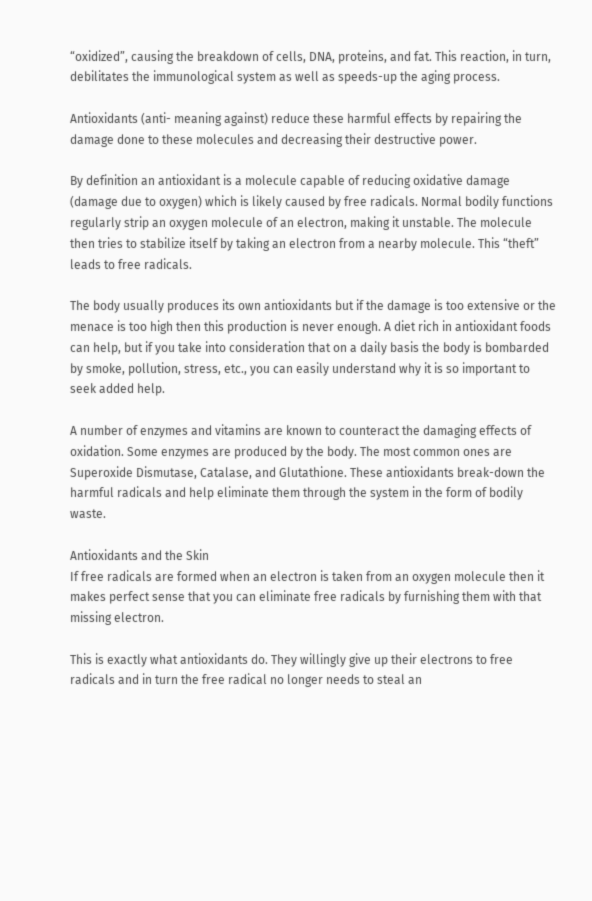“oxidized”, causing the breakdown of cells, DNA, proteins, and fat. This reaction, in turn, debilitates the immunological system as well as speeds-up the aging process.

Antioxidants (anti- meaning against) reduce these harmful effects by repairing the damage done to these molecules and decreasing their destructive power.

By definition an antioxidant is a molecule capable of reducing oxidative damage (damage due to oxygen) which is likely caused by free radicals. Normal bodily functions regularly strip an oxygen molecule of an electron, making it unstable. The molecule then tries to stabilize itself by taking an electron from a nearby molecule. This “theft” leads to free radicals.

The body usually produces its own antioxidants but if the damage is too extensive or the menace is too high then this production is never enough. A diet rich in antioxidant foods can help, but if you take into consideration that on a daily basis the body is bombarded by smoke, pollution, stress, etc., you can easily understand why it is so important to seek added help.

A number of enzymes and vitamins are known to counteract the damaging effects of oxidation. Some enzymes are produced by the body. The most common ones are Superoxide Dismutase, Catalase, and Glutathione. These antioxidants break-down the harmful radicals and help eliminate them through the system in the form of bodily waste.

Antioxidants and the Skin
If free radicals are formed when an electron is taken from an oxygen molecule then it makes perfect sense that you can eliminate free radicals by furnishing them with that missing electron.

This is exactly what antioxidants do. They willingly give up their electrons to free radicals and in turn the free radical no longer needs to steal an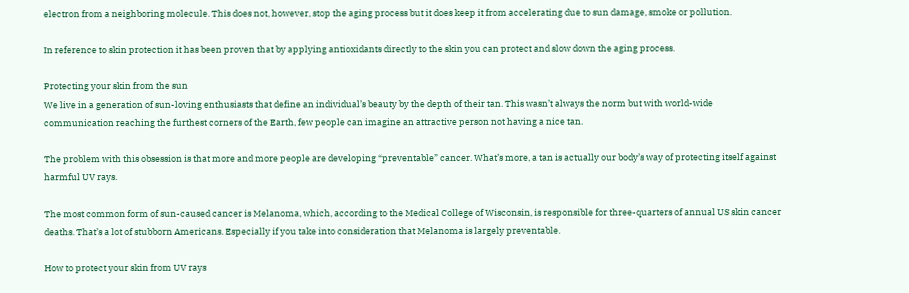electron from a neighboring molecule. This does not, however, stop the aging process but it does keep it from accelerating due to sun damage, smoke or pollution.

In reference to skin protection it has been proven that by applying antioxidants directly to the skin you can protect and slow down the aging process.

Protecting your skin from the sun
We live in a generation of sun-loving enthusiasts that define an individual’s beauty by the depth of their tan. This wasn’t always the norm but with world-wide communication reaching the furthest corners of the Earth, few people can imagine an attractive person not having a nice tan.

The problem with this obsession is that more and more people are developing “preventable” cancer. What’s more, a tan is actually our body’s way of protecting itself against harmful UV rays.

The most common form of sun-caused cancer is Melanoma, which, according to the Medical College of Wisconsin, is responsible for three-quarters of annual US skin cancer deaths. That’s a lot of stubborn Americans. Especially if you take into consideration that Melanoma is largely preventable.

How to protect your skin from UV rays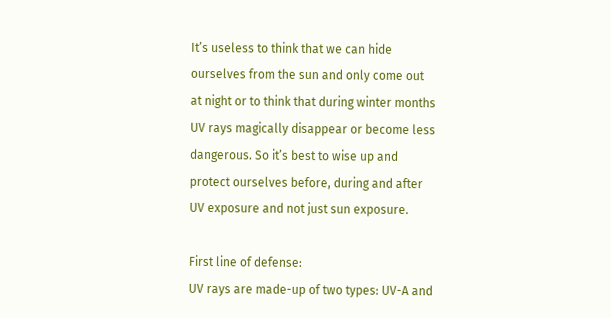It’s useless to think that we can hide ourselves from the sun and only come out at night or to think that during winter months UV rays magically disappear or become less dangerous. So it’s best to wise up and protect ourselves before, during and after UV exposure and not just sun exposure.

First line of defense:
UV rays are made-up of two types: UV-A and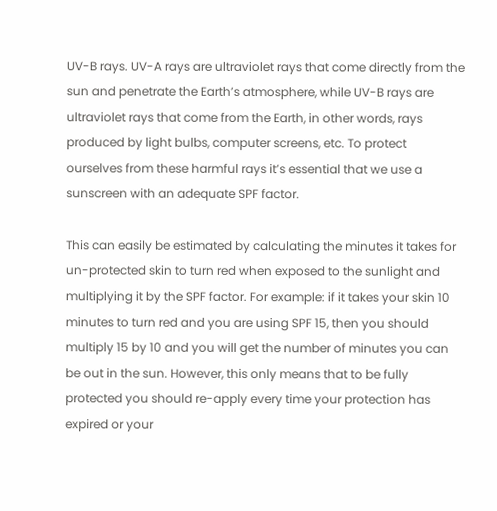UV-B rays. UV-A rays are ultraviolet rays that come directly from the sun and penetrate the Earth’s atmosphere, while UV-B rays are ultraviolet rays that come from the Earth, in other words, rays produced by light bulbs, computer screens, etc. To protect ourselves from these harmful rays it’s essential that we use a sunscreen with an adequate SPF factor.

This can easily be estimated by calculating the minutes it takes for un-protected skin to turn red when exposed to the sunlight and multiplying it by the SPF factor. For example: if it takes your skin 10 minutes to turn red and you are using SPF 15, then you should multiply 15 by 10 and you will get the number of minutes you can be out in the sun. However, this only means that to be fully protected you should re-apply every time your protection has expired or your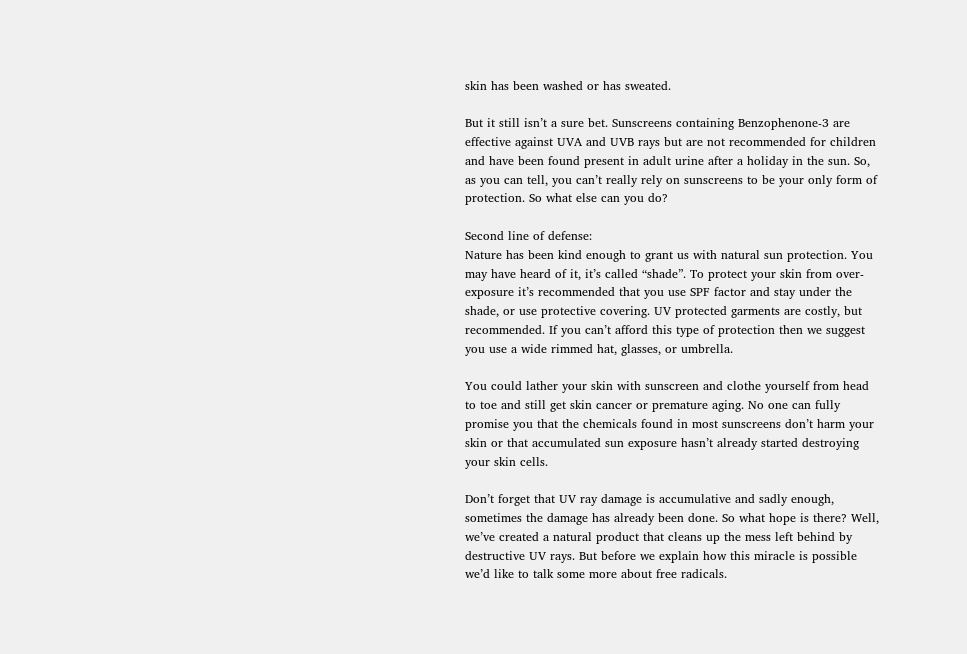skin has been washed or has sweated.

But it still isn’t a sure bet. Sunscreens containing Benzophenone-3 are effective against UVA and UVB rays but are not recommended for children and have been found present in adult urine after a holiday in the sun. So, as you can tell, you can’t really rely on sunscreens to be your only form of protection. So what else can you do?

Second line of defense:
Nature has been kind enough to grant us with natural sun protection. You may have heard of it, it’s called “shade”. To protect your skin from over-exposure it’s recommended that you use SPF factor and stay under the shade, or use protective covering. UV protected garments are costly, but recommended. If you can’t afford this type of protection then we suggest you use a wide rimmed hat, glasses, or umbrella.

You could lather your skin with sunscreen and clothe yourself from head to toe and still get skin cancer or premature aging. No one can fully promise you that the chemicals found in most sunscreens don’t harm your skin or that accumulated sun exposure hasn’t already started destroying your skin cells.

Don’t forget that UV ray damage is accumulative and sadly enough, sometimes the damage has already been done. So what hope is there? Well, we’ve created a natural product that cleans up the mess left behind by destructive UV rays. But before we explain how this miracle is possible we’d like to talk some more about free radicals.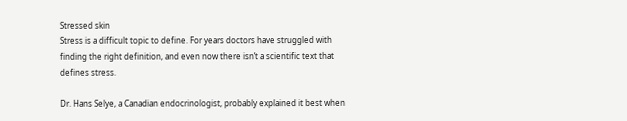Stressed skin
Stress is a difficult topic to define. For years doctors have struggled with finding the right definition, and even now there isn’t a scientific text that defines stress.

Dr. Hans Selye, a Canadian endocrinologist, probably explained it best when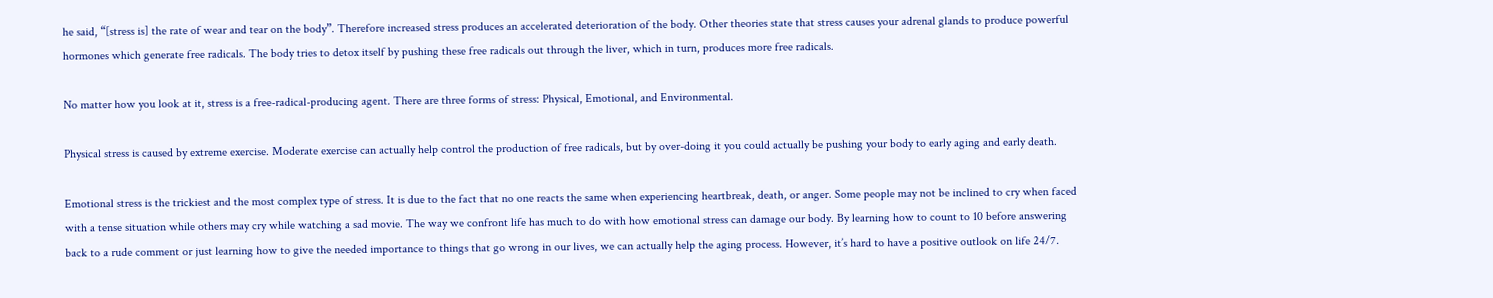he said, “[stress is] the rate of wear and tear on the body”. Therefore increased stress produces an accelerated deterioration of the body. Other theories state that stress causes your adrenal glands to produce powerful hormones which generate free radicals. The body tries to detox itself by pushing these free radicals out through the liver, which in turn, produces more free radicals.

No matter how you look at it, stress is a free-radical-producing agent. There are three forms of stress: Physical, Emotional, and Environmental.

Physical stress is caused by extreme exercise. Moderate exercise can actually help control the production of free radicals, but by over-doing it you could actually be pushing your body to early aging and early death.

Emotional stress is the trickiest and the most complex type of stress. It is due to the fact that no one reacts the same when experiencing heartbreak, death, or anger. Some people may not be inclined to cry when faced with a tense situation while others may cry while watching a sad movie. The way we confront life has much to do with how emotional stress can damage our body. By learning how to count to 10 before answering back to a rude comment or just learning how to give the needed importance to things that go wrong in our lives, we can actually help the aging process. However, it’s hard to have a positive outlook on life 24/7.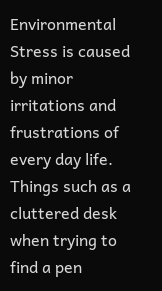Environmental Stress is caused by minor irritations and frustrations of every day life. Things such as a cluttered desk when trying to find a pen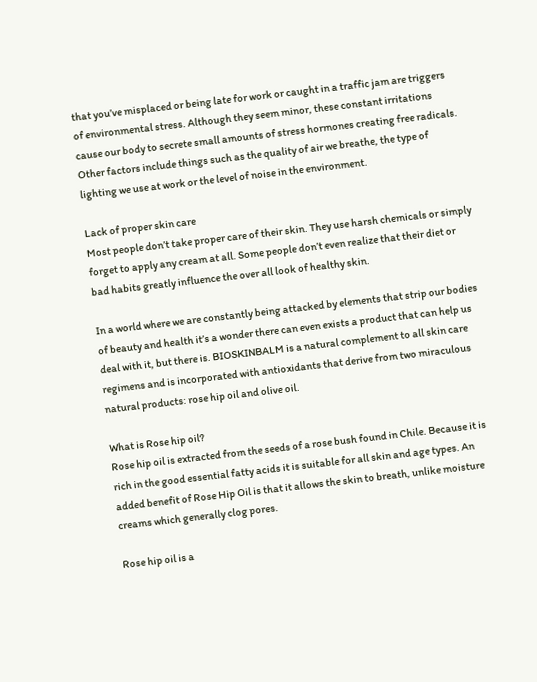that you’ve misplaced or being late for work or caught in a traffic jam are triggers of environmental stress. Although they seem minor, these constant irritations cause our body to secrete small amounts of stress hormones creating free radicals. Other factors include things such as the quality of air we breathe, the type of lighting we use at work or the level of noise in the environment.

Lack of proper skin care
Most people don’t take proper care of their skin. They use harsh chemicals or simply forget to apply any cream at all. Some people don’t even realize that their diet or bad habits greatly influence the over all look of healthy skin.

In a world where we are constantly being attacked by elements that strip our bodies of beauty and health it’s a wonder there can even exists a product that can help us deal with it, but there is. BIOSKINBALM is a natural complement to all skin care regimens and is incorporated with antioxidants that derive from two miraculous natural products: rose hip oil and olive oil.

What is Rose hip oil?
Rose hip oil is extracted from the seeds of a rose bush found in Chile. Because it is rich in the good essential fatty acids it is suitable for all skin and age types. An added benefit of Rose Hip Oil is that it allows the skin to breath, unlike moisture creams which generally clog pores.

Rose hip oil is a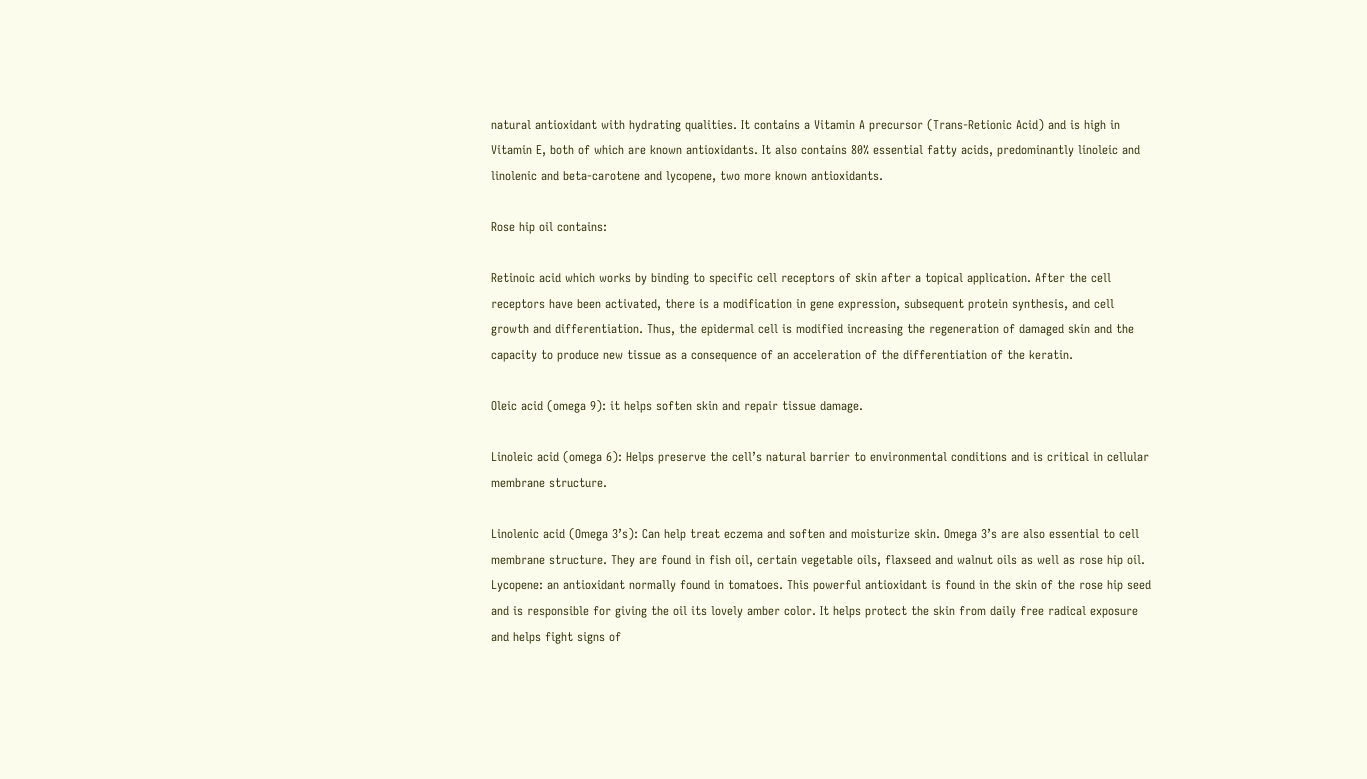natural antioxidant with hydrating qualities. It contains a Vitamin A precursor (Trans-Retionic Acid) and is high in Vitamin E, both of which are known antioxidants. It also contains 80% essential fatty acids, predominantly linoleic and linolenic and beta-carotene and lycopene, two more known antioxidants.

Rose hip oil contains:

Retinoic acid which works by binding to specific cell receptors of skin after a topical application. After the cell receptors have been activated, there is a modification in gene expression, subsequent protein synthesis, and cell growth and differentiation. Thus, the epidermal cell is modified increasing the regeneration of damaged skin and the capacity to produce new tissue as a consequence of an acceleration of the differentiation of the keratin.

Oleic acid (omega 9): it helps soften skin and repair tissue damage.

Linoleic acid (omega 6): Helps preserve the cell’s natural barrier to environmental conditions and is critical in cellular membrane structure.

Linolenic acid (Omega 3’s): Can help treat eczema and soften and moisturize skin. Omega 3’s are also essential to cell membrane structure. They are found in fish oil, certain vegetable oils, flaxseed and walnut oils as well as rose hip oil. Lycopene: an antioxidant normally found in tomatoes. This powerful antioxidant is found in the skin of the rose hip seed and is responsible for giving the oil its lovely amber color. It helps protect the skin from daily free radical exposure and helps fight signs of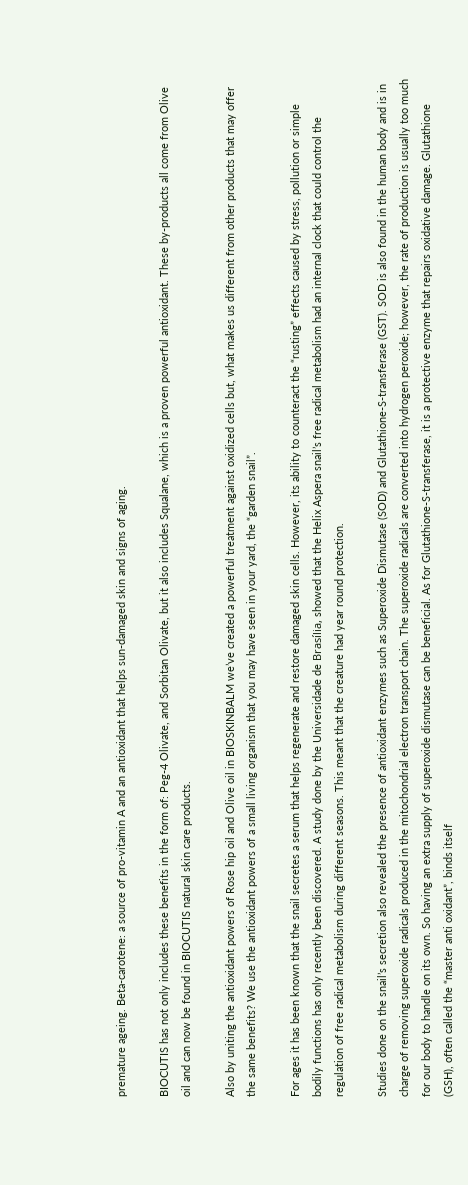premature ageing. Beta-carotene: a source of pro-vitamin A and an antioxidant that helps sun-damaged skin and signs of aging.

BIOCUTIS has not only includes these benefits in the form of: Peg-4 Olivate, and Sorbitan Olivate, but it also includes Squalane, which is a proven powerful antioxidant. These by-products all come from Olive oil and can now be found in BIOCUTIS natural skin care products.

Also by uniting the antioxidant powers of Rose hip oil and Olive oil in BIOSKINBALM we’ve created a powerful treatment against oxidized cells but, what makes us different from other products that may offer the same benefits? We use the antioxidant powers of a small living organism that you may have seen in your yard, the “garden snail”.

For ages it has been known that the snail secretes a serum that helps regenerate and restore damaged skin cells. However, its ability to counteract the “rusting” effects caused by stress, pollution or simple bodily functions has only recently been discovered. A study done by the Universidade de Brasília, showed that the Helix Aspera snail’s free radical metabolism had an internal clock that could control the regulation of free radical metabolism during different seasons. This meant that the creature had year round protection.

Studies done on the snail’s secretion also revealed the presence of antioxidant enzymes such as Superoxide Dismutase (SOD) and Glutathione-S-transferase (GST). SOD is also found in the human body and is in charge of removing superoxide radicals produced in the mitochondrial electron transport chain. The superoxide radicals are converted into hydrogen peroxide; however, the rate of production is usually too much for our body to handle on its own. So having an extra supply of superoxide dismutase can be beneficial. As for Glutathione-S-transferase, it is a protective enzyme that repairs oxidative damage. Glutathione (GSH), often called the “master anti oxidant”, binds itself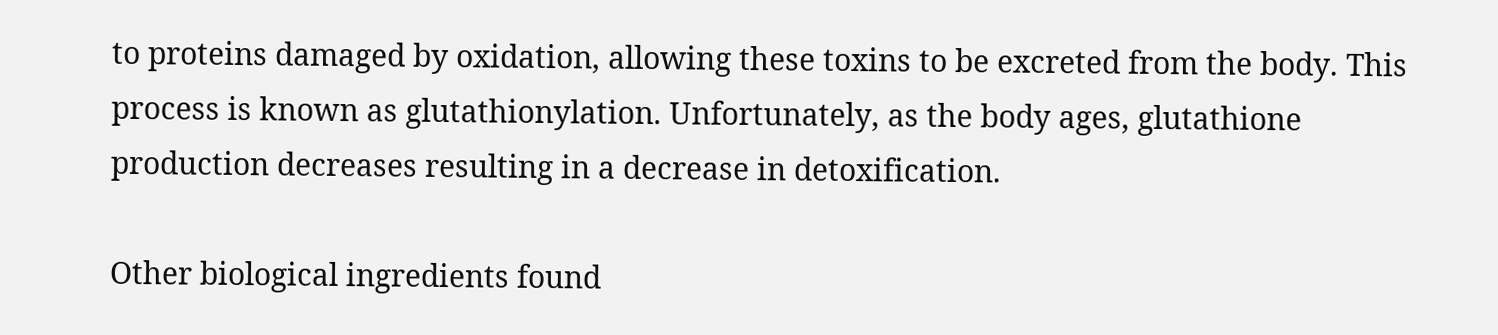to proteins damaged by oxidation, allowing these toxins to be excreted from the body. This process is known as glutathionylation. Unfortunately, as the body ages, glutathione production decreases resulting in a decrease in detoxification.

Other biological ingredients found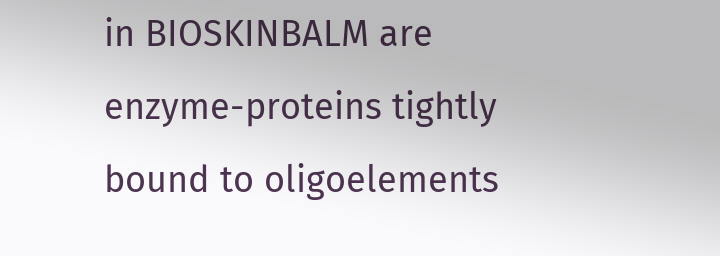in BIOSKINBALM are enzyme-proteins tightly bound to oligoelements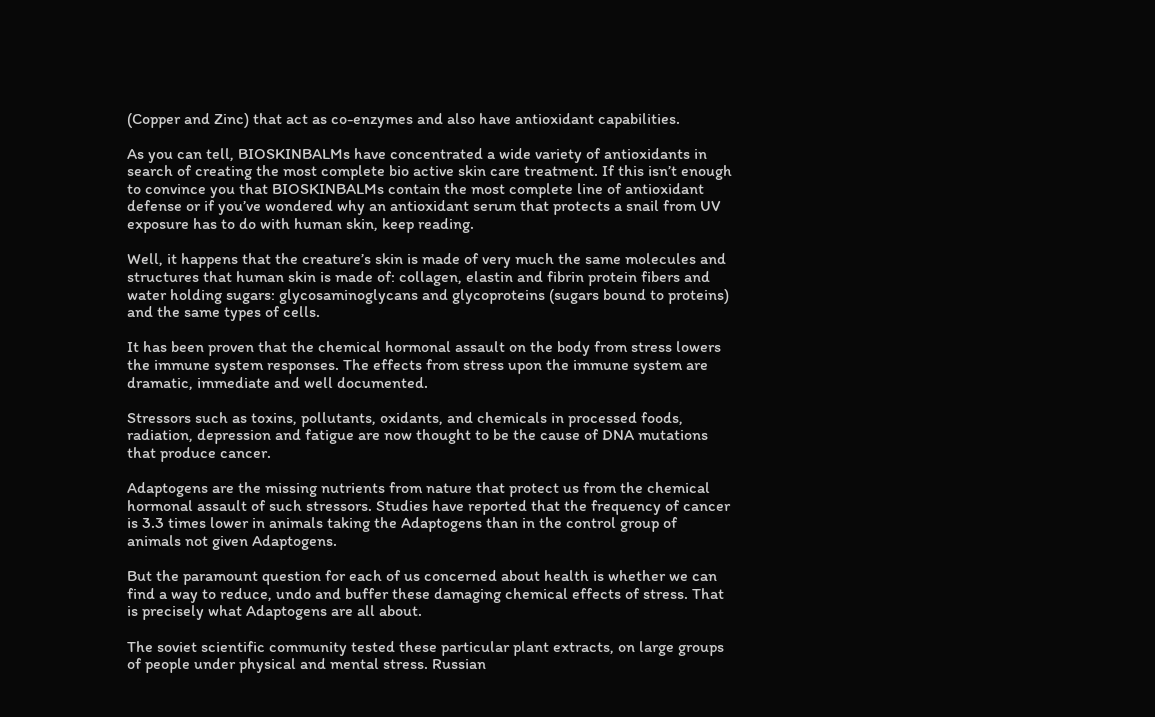(Copper and Zinc) that act as co-enzymes and also have antioxidant capabilities.

As you can tell, BIOSKINBALMs have concentrated a wide variety of antioxidants in search of creating the most complete bio active skin care treatment. If this isn’t enough to convince you that BIOSKINBALMs contain the most complete line of antioxidant defense or if you’ve wondered why an antioxidant serum that protects a snail from UV exposure has to do with human skin, keep reading.

Well, it happens that the creature’s skin is made of very much the same molecules and structures that human skin is made of: collagen, elastin and fibrin protein fibers and water holding sugars: glycosaminoglycans and glycoproteins (sugars bound to proteins) and the same types of cells.

It has been proven that the chemical hormonal assault on the body from stress lowers the immune system responses. The effects from stress upon the immune system are dramatic, immediate and well documented.

Stressors such as toxins, pollutants, oxidants, and chemicals in processed foods, radiation, depression and fatigue are now thought to be the cause of DNA mutations that produce cancer.

Adaptogens are the missing nutrients from nature that protect us from the chemical hormonal assault of such stressors. Studies have reported that the frequency of cancer is 3.3 times lower in animals taking the Adaptogens than in the control group of animals not given Adaptogens.

But the paramount question for each of us concerned about health is whether we can find a way to reduce, undo and buffer these damaging chemical effects of stress. That is precisely what Adaptogens are all about.

The soviet scientific community tested these particular plant extracts, on large groups of people under physical and mental stress. Russian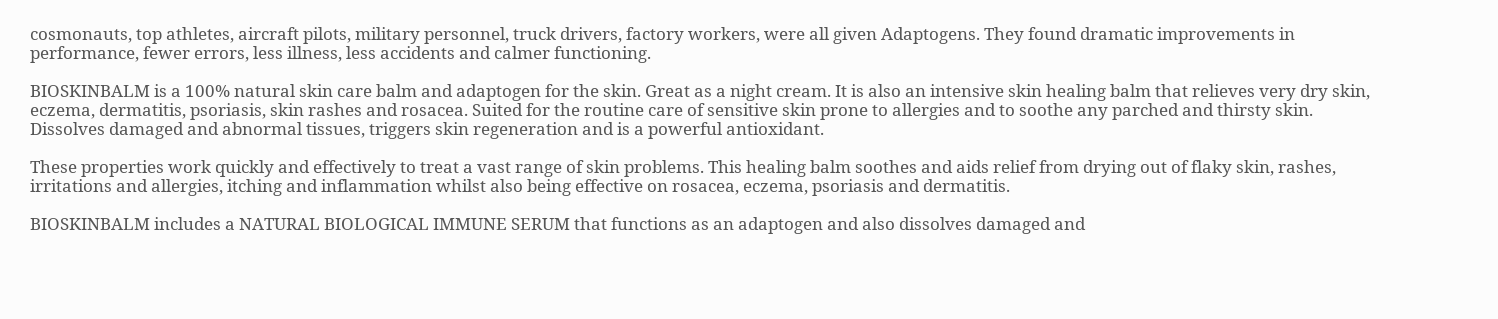cosmonauts, top athletes, aircraft pilots, military personnel, truck drivers, factory workers, were all given Adaptogens. They found dramatic improvements in performance, fewer errors, less illness, less accidents and calmer functioning.

BIOSKINBALM is a 100% natural skin care balm and adaptogen for the skin. Great as a night cream. It is also an intensive skin healing balm that relieves very dry skin, eczema, dermatitis, psoriasis, skin rashes and rosacea. Suited for the routine care of sensitive skin prone to allergies and to soothe any parched and thirsty skin. Dissolves damaged and abnormal tissues, triggers skin regeneration and is a powerful antioxidant.

These properties work quickly and effectively to treat a vast range of skin problems. This healing balm soothes and aids relief from drying out of flaky skin, rashes, irritations and allergies, itching and inflammation whilst also being effective on rosacea, eczema, psoriasis and dermatitis.

BIOSKINBALM includes a NATURAL BIOLOGICAL IMMUNE SERUM that functions as an adaptogen and also dissolves damaged and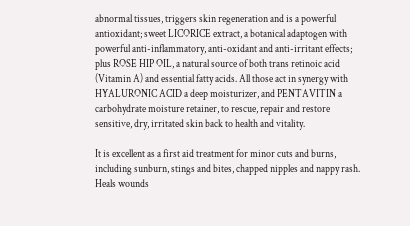abnormal tissues, triggers skin regeneration and is a powerful antioxidant; sweet LICORICE extract, a botanical adaptogen with powerful anti-inflammatory, anti-oxidant and anti-irritant effects; plus ROSE HIP OIL, a natural source of both trans retinoic acid (Vitamin A) and essential fatty acids. All those act in synergy with HYALURONIC ACID a deep moisturizer, and PENTAVITIN a carbohydrate moisture retainer, to rescue, repair and restore sensitive, dry, irritated skin back to health and vitality.

It is excellent as a first aid treatment for minor cuts and burns, including sunburn, stings and bites, chapped nipples and nappy rash. Heals wounds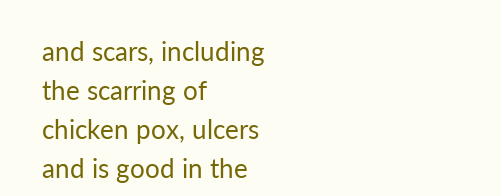and scars, including the scarring of chicken pox, ulcers and is good in the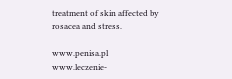treatment of skin affected by rosacea and stress.

www.penisa.pl www.leczenie-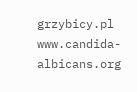grzybicy.pl www.candida-albicans.org